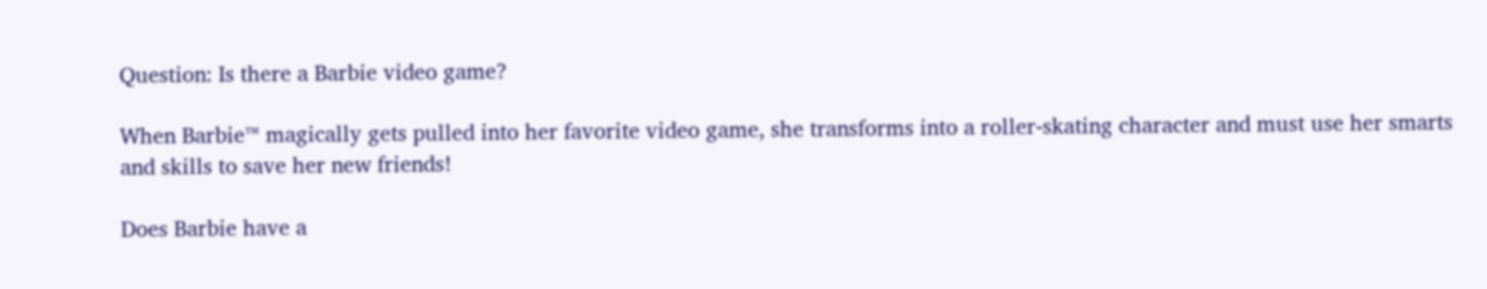Question: Is there a Barbie video game?

When Barbie™ magically gets pulled into her favorite video game, she transforms into a roller-skating character and must use her smarts and skills to save her new friends!

Does Barbie have a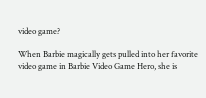video game?

When Barbie magically gets pulled into her favorite video game in Barbie Video Game Hero, she is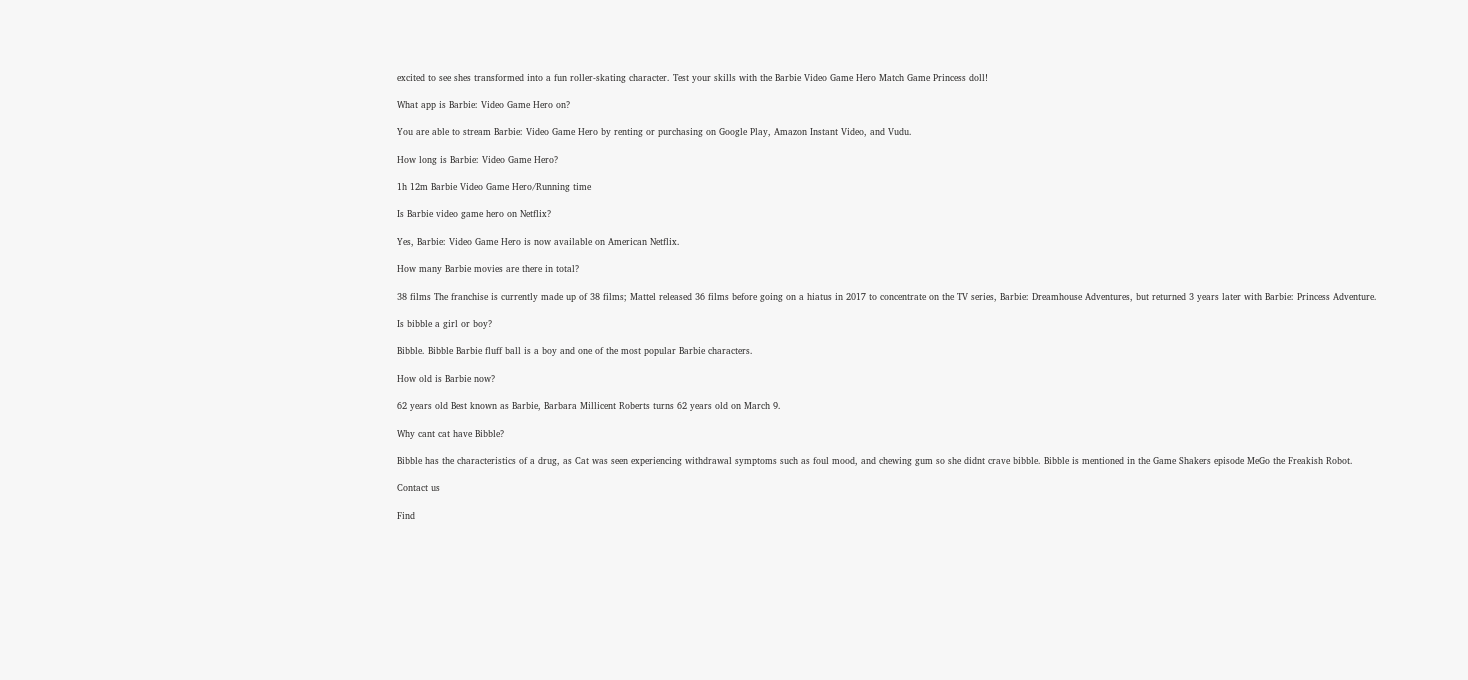excited to see shes transformed into a fun roller-skating character. Test your skills with the Barbie Video Game Hero Match Game Princess doll!

What app is Barbie: Video Game Hero on?

You are able to stream Barbie: Video Game Hero by renting or purchasing on Google Play, Amazon Instant Video, and Vudu.

How long is Barbie: Video Game Hero?

1h 12m Barbie Video Game Hero/Running time

Is Barbie video game hero on Netflix?

Yes, Barbie: Video Game Hero is now available on American Netflix.

How many Barbie movies are there in total?

38 films The franchise is currently made up of 38 films; Mattel released 36 films before going on a hiatus in 2017 to concentrate on the TV series, Barbie: Dreamhouse Adventures, but returned 3 years later with Barbie: Princess Adventure.

Is bibble a girl or boy?

Bibble. Bibble Barbie fluff ball is a boy and one of the most popular Barbie characters.

How old is Barbie now?

62 years old Best known as Barbie, Barbara Millicent Roberts turns 62 years old on March 9.

Why cant cat have Bibble?

Bibble has the characteristics of a drug, as Cat was seen experiencing withdrawal symptoms such as foul mood, and chewing gum so she didnt crave bibble. Bibble is mentioned in the Game Shakers episode MeGo the Freakish Robot.

Contact us

Find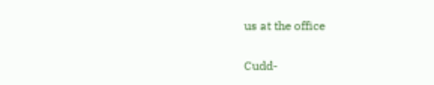us at the office

Cudd-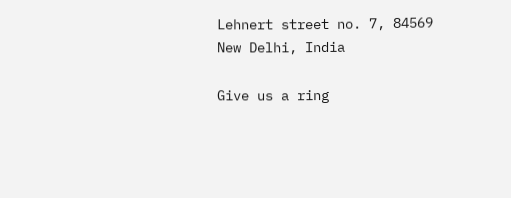Lehnert street no. 7, 84569 New Delhi, India

Give us a ring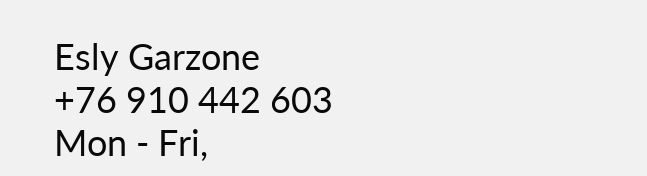Esly Garzone
+76 910 442 603
Mon - Fri,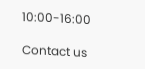10:00-16:00

Contact us